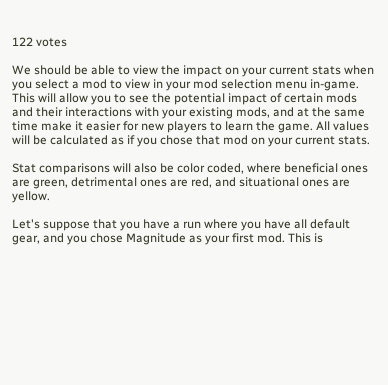122 votes

We should be able to view the impact on your current stats when you select a mod to view in your mod selection menu in-game. This will allow you to see the potential impact of certain mods and their interactions with your existing mods, and at the same time make it easier for new players to learn the game. All values will be calculated as if you chose that mod on your current stats.

Stat comparisons will also be color coded, where beneficial ones are green, detrimental ones are red, and situational ones are yellow.

Let's suppose that you have a run where you have all default gear, and you chose Magnitude as your first mod. This is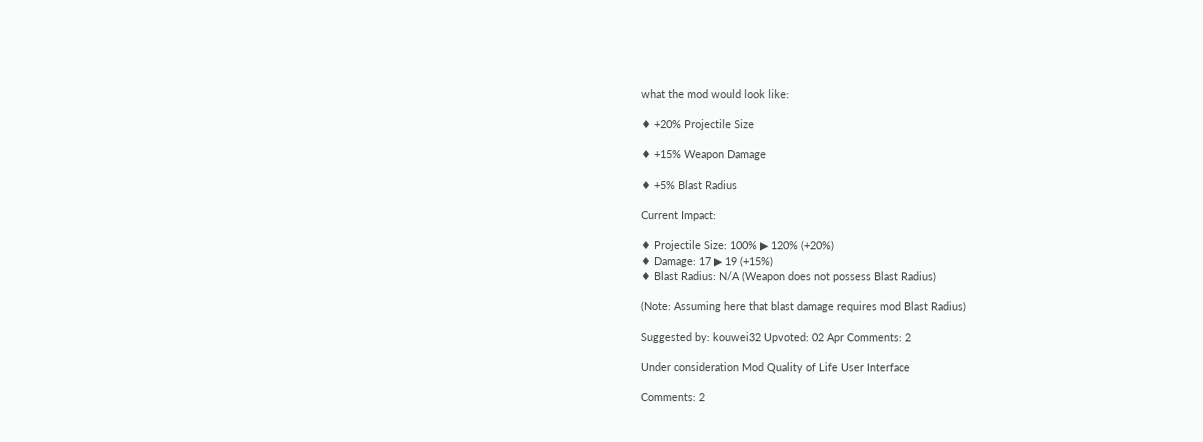what the mod would look like:

♦ +20% Projectile Size

♦ +15% Weapon Damage

♦ +5% Blast Radius

Current Impact:

♦ Projectile Size: 100% ▶ 120% (+20%)
♦ Damage: 17 ▶ 19 (+15%)
♦ Blast Radius: N/A (Weapon does not possess Blast Radius)

(Note: Assuming here that blast damage requires mod Blast Radius)

Suggested by: kouwei32 Upvoted: 02 Apr Comments: 2

Under consideration Mod Quality of Life User Interface

Comments: 2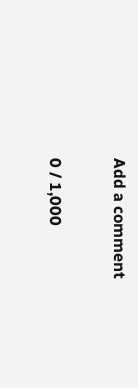Add a comment

0 / 1,000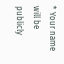* Your name will be publicly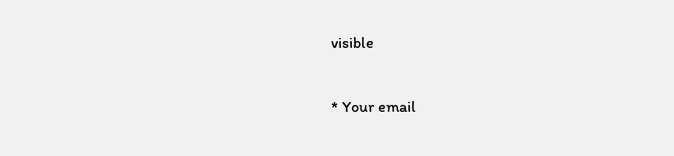visible

* Your email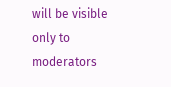will be visible only to moderators